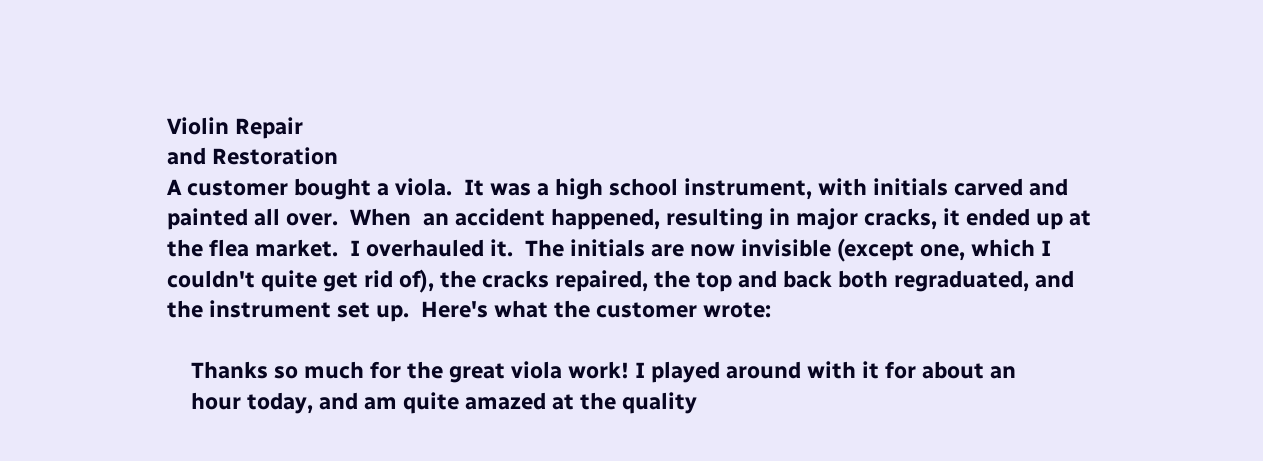Violin Repair
and Restoration
A customer bought a viola.  It was a high school instrument, with initials carved and
painted all over.  When  an accident happened, resulting in major cracks, it ended up at
the flea market.  I overhauled it.  The initials are now invisible (except one, which I
couldn't quite get rid of), the cracks repaired, the top and back both regraduated, and
the instrument set up.  Here's what the customer wrote:

    Thanks so much for the great viola work! I played around with it for about an
    hour today, and am quite amazed at the quality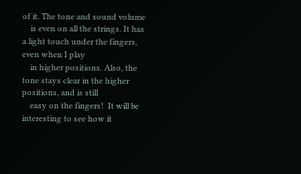of it. The tone and sound volume
    is even on all the strings. It has a light touch under the fingers, even when I play
    in higher positions. Also, the tone stays clear in the higher positions, and is still
    easy on the fingers!  It will be interesting to see how it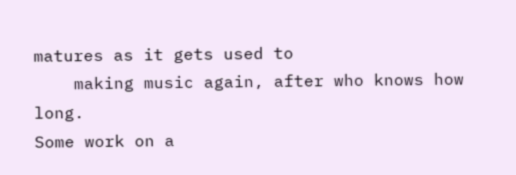matures as it gets used to
    making music again, after who knows how long.
Some work on a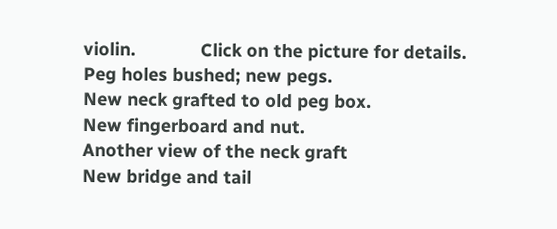violin.             Click on the picture for details.
Peg holes bushed; new pegs.
New neck grafted to old peg box.
New fingerboard and nut.
Another view of the neck graft
New bridge and tail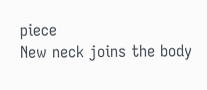piece
New neck joins the body